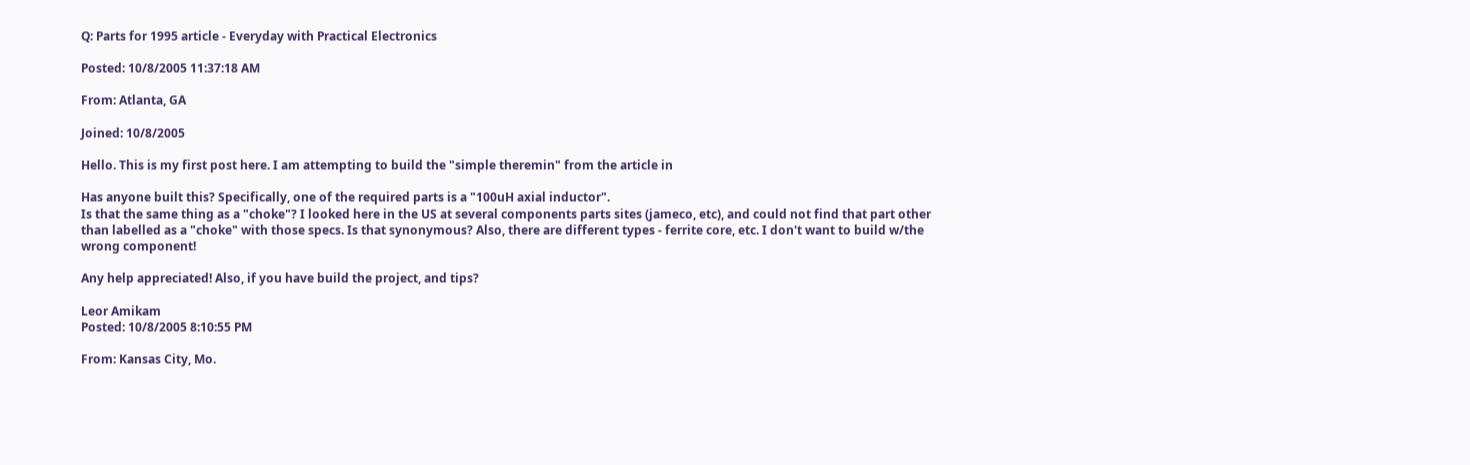Q: Parts for 1995 article - Everyday with Practical Electronics

Posted: 10/8/2005 11:37:18 AM

From: Atlanta, GA

Joined: 10/8/2005

Hello. This is my first post here. I am attempting to build the "simple theremin" from the article in

Has anyone built this? Specifically, one of the required parts is a "100uH axial inductor".
Is that the same thing as a "choke"? I looked here in the US at several components parts sites (jameco, etc), and could not find that part other than labelled as a "choke" with those specs. Is that synonymous? Also, there are different types - ferrite core, etc. I don't want to build w/the wrong component!

Any help appreciated! Also, if you have build the project, and tips?

Leor Amikam
Posted: 10/8/2005 8:10:55 PM

From: Kansas City, Mo.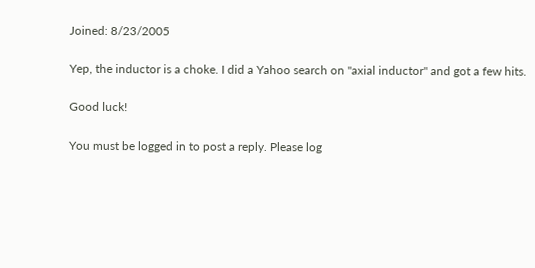Joined: 8/23/2005

Yep, the inductor is a choke. I did a Yahoo search on "axial inductor" and got a few hits.

Good luck!

You must be logged in to post a reply. Please log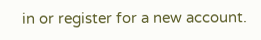in or register for a new account.